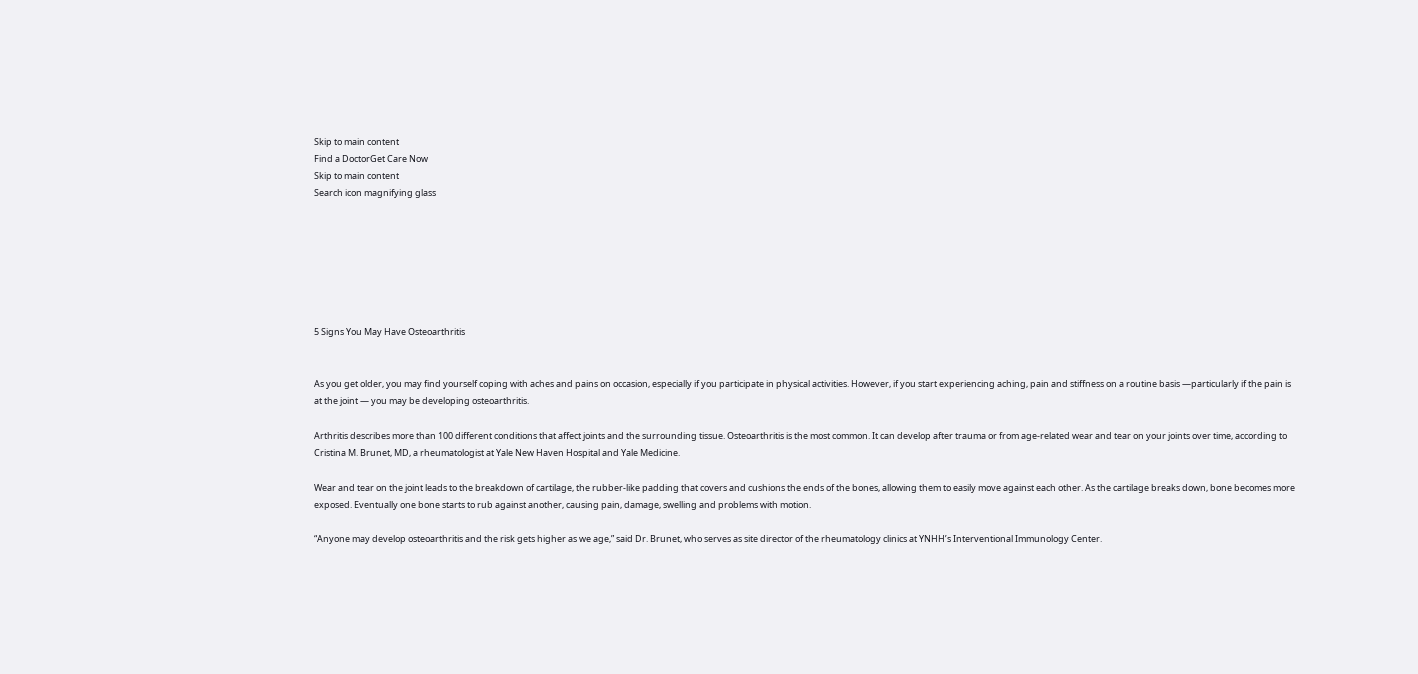Skip to main content
Find a DoctorGet Care Now
Skip to main content
Search icon magnifying glass







5 Signs You May Have Osteoarthritis


As you get older, you may find yourself coping with aches and pains on occasion, especially if you participate in physical activities. However, if you start experiencing aching, pain and stiffness on a routine basis —particularly if the pain is at the joint — you may be developing osteoarthritis.

Arthritis describes more than 100 different conditions that affect joints and the surrounding tissue. Osteoarthritis is the most common. It can develop after trauma or from age-related wear and tear on your joints over time, according to Cristina M. Brunet, MD, a rheumatologist at Yale New Haven Hospital and Yale Medicine.

Wear and tear on the joint leads to the breakdown of cartilage, the rubber-like padding that covers and cushions the ends of the bones, allowing them to easily move against each other. As the cartilage breaks down, bone becomes more exposed. Eventually one bone starts to rub against another, causing pain, damage, swelling and problems with motion.

“Anyone may develop osteoarthritis and the risk gets higher as we age,” said Dr. Brunet, who serves as site director of the rheumatology clinics at YNHH’s Interventional Immunology Center.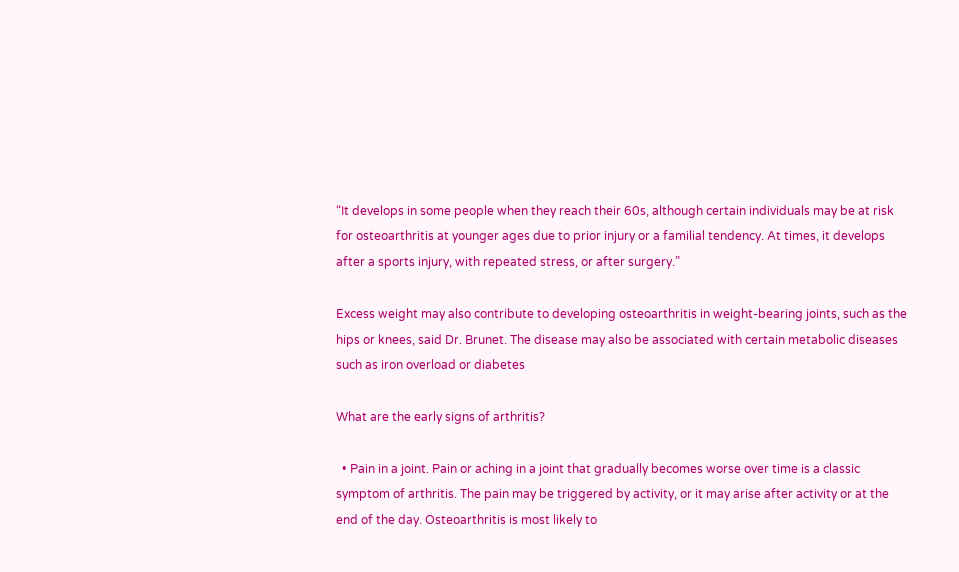“It develops in some people when they reach their 60s, although certain individuals may be at risk for osteoarthritis at younger ages due to prior injury or a familial tendency. At times, it develops after a sports injury, with repeated stress, or after surgery.”

Excess weight may also contribute to developing osteoarthritis in weight-bearing joints, such as the hips or knees, said Dr. Brunet. The disease may also be associated with certain metabolic diseases such as iron overload or diabetes

What are the early signs of arthritis?

  • Pain in a joint. Pain or aching in a joint that gradually becomes worse over time is a classic symptom of arthritis. The pain may be triggered by activity, or it may arise after activity or at the end of the day. Osteoarthritis is most likely to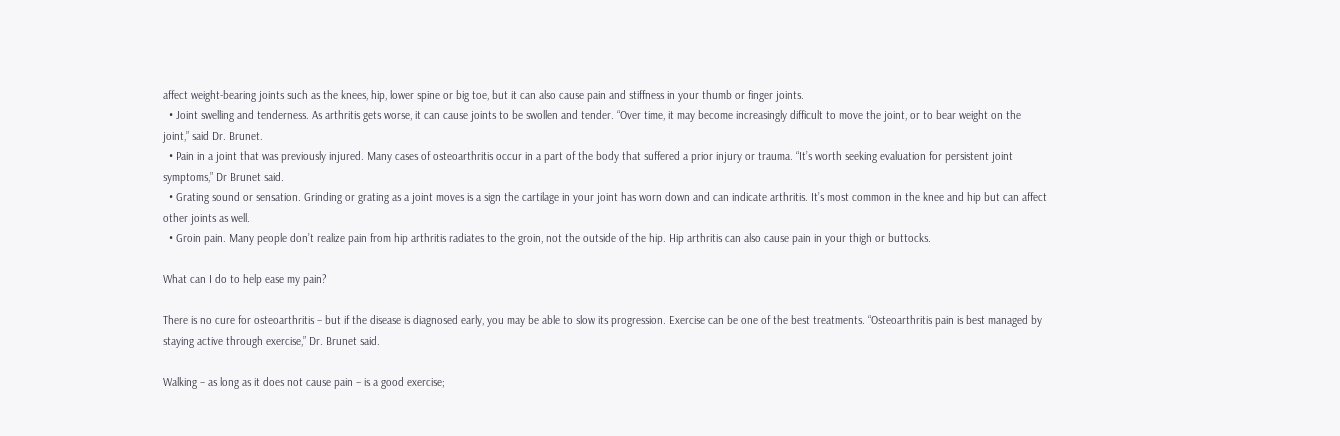affect weight-bearing joints such as the knees, hip, lower spine or big toe, but it can also cause pain and stiffness in your thumb or finger joints.
  • Joint swelling and tenderness. As arthritis gets worse, it can cause joints to be swollen and tender. “Over time, it may become increasingly difficult to move the joint, or to bear weight on the joint,” said Dr. Brunet.
  • Pain in a joint that was previously injured. Many cases of osteoarthritis occur in a part of the body that suffered a prior injury or trauma. “It’s worth seeking evaluation for persistent joint symptoms,” Dr Brunet said.
  • Grating sound or sensation. Grinding or grating as a joint moves is a sign the cartilage in your joint has worn down and can indicate arthritis. It’s most common in the knee and hip but can affect other joints as well.
  • Groin pain. Many people don’t realize pain from hip arthritis radiates to the groin, not the outside of the hip. Hip arthritis can also cause pain in your thigh or buttocks.

What can I do to help ease my pain?

There is no cure for osteoarthritis – but if the disease is diagnosed early, you may be able to slow its progression. Exercise can be one of the best treatments. “Osteoarthritis pain is best managed by staying active through exercise,” Dr. Brunet said.

Walking – as long as it does not cause pain – is a good exercise;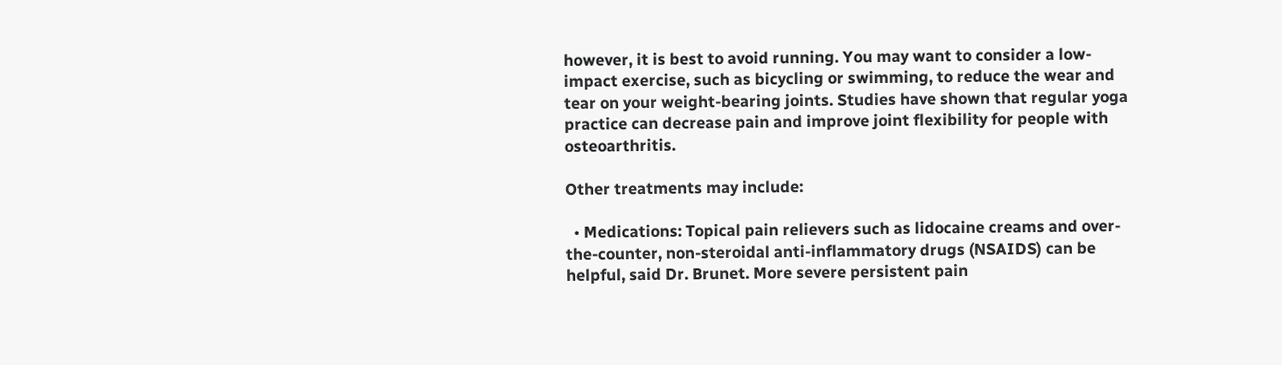however, it is best to avoid running. You may want to consider a low-impact exercise, such as bicycling or swimming, to reduce the wear and tear on your weight-bearing joints. Studies have shown that regular yoga practice can decrease pain and improve joint flexibility for people with osteoarthritis.

Other treatments may include:

  • Medications: Topical pain relievers such as lidocaine creams and over-the-counter, non-steroidal anti-inflammatory drugs (NSAIDS) can be helpful, said Dr. Brunet. More severe persistent pain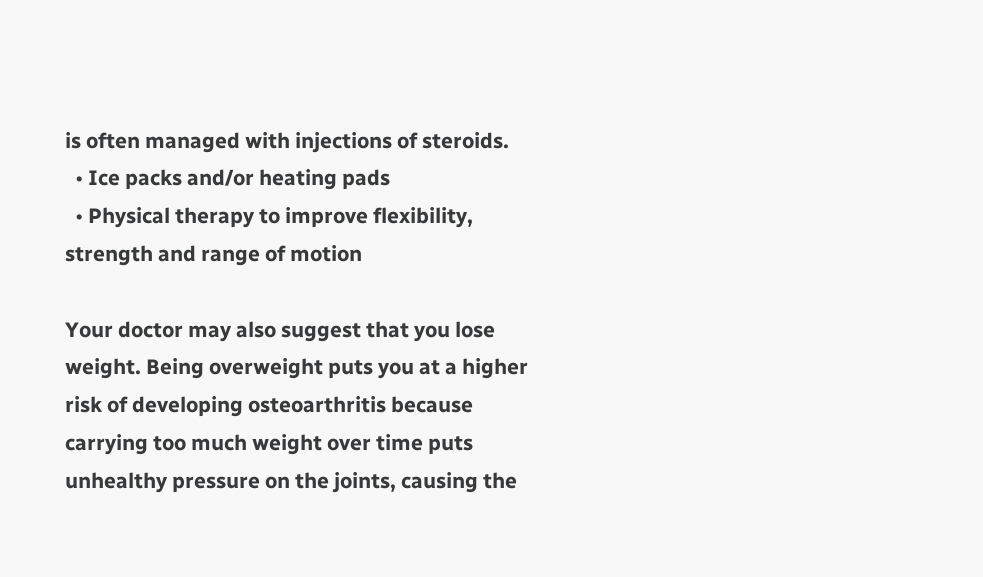is often managed with injections of steroids.
  • Ice packs and/or heating pads
  • Physical therapy to improve flexibility, strength and range of motion

Your doctor may also suggest that you lose weight. Being overweight puts you at a higher risk of developing osteoarthritis because carrying too much weight over time puts unhealthy pressure on the joints, causing the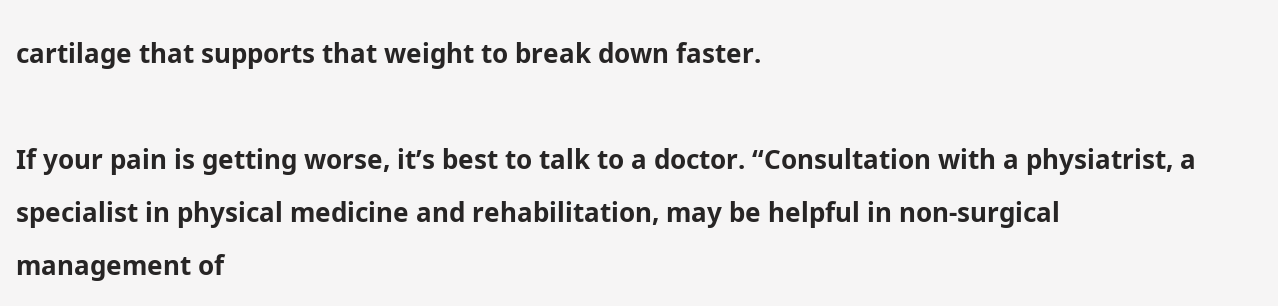cartilage that supports that weight to break down faster.

If your pain is getting worse, it’s best to talk to a doctor. “Consultation with a physiatrist, a specialist in physical medicine and rehabilitation, may be helpful in non-surgical management of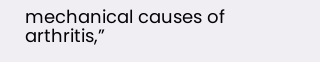mechanical causes of arthritis,”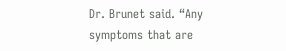Dr. Brunet said. “Any symptoms that are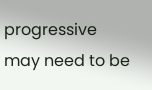progressive may need to be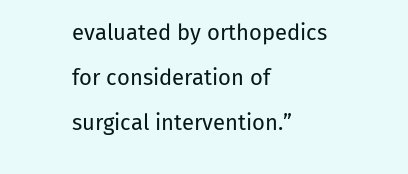evaluated by orthopedics for consideration of surgical intervention.”